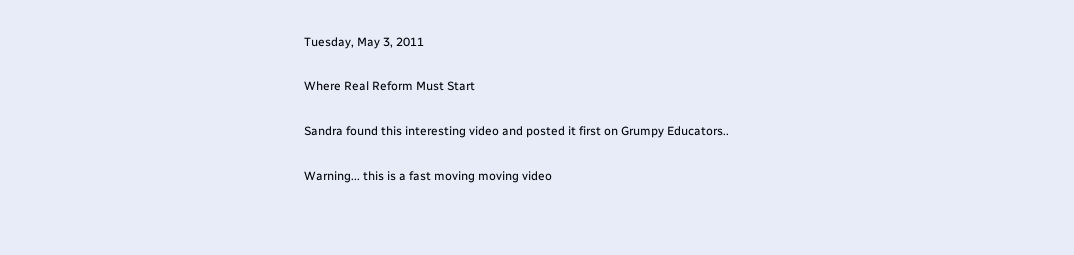Tuesday, May 3, 2011

Where Real Reform Must Start

Sandra found this interesting video and posted it first on Grumpy Educators..

Warning... this is a fast moving moving video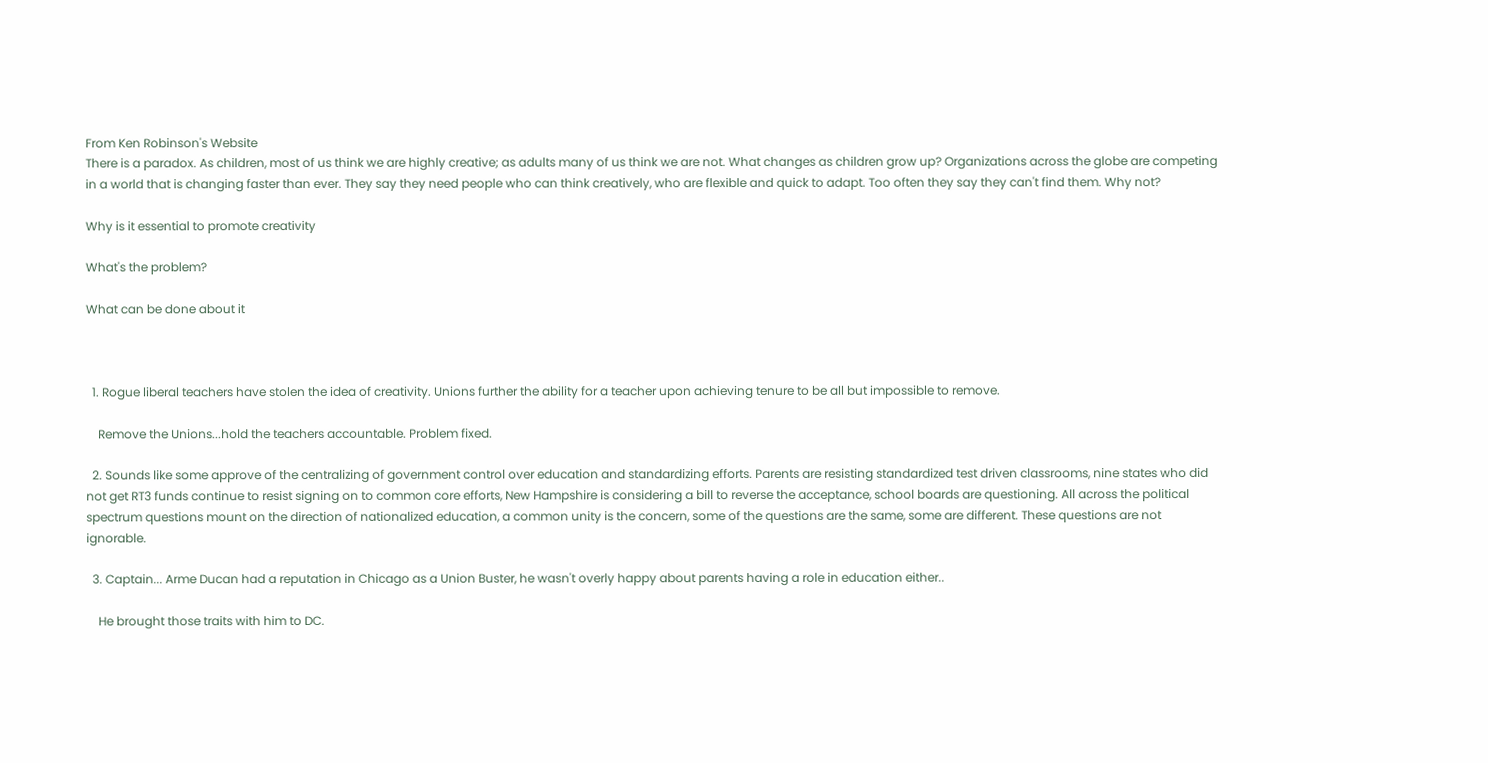From Ken Robinson's Website
There is a paradox. As children, most of us think we are highly creative; as adults many of us think we are not. What changes as children grow up? Organizations across the globe are competing in a world that is changing faster than ever. They say they need people who can think creatively, who are flexible and quick to adapt. Too often they say they can't find them. Why not?

Why is it essential to promote creativity

What's the problem?

What can be done about it



  1. Rogue liberal teachers have stolen the idea of creativity. Unions further the ability for a teacher upon achieving tenure to be all but impossible to remove.

    Remove the Unions...hold the teachers accountable. Problem fixed.

  2. Sounds like some approve of the centralizing of government control over education and standardizing efforts. Parents are resisting standardized test driven classrooms, nine states who did not get RT3 funds continue to resist signing on to common core efforts, New Hampshire is considering a bill to reverse the acceptance, school boards are questioning. All across the political spectrum questions mount on the direction of nationalized education, a common unity is the concern, some of the questions are the same, some are different. These questions are not ignorable.

  3. Captain... Arme Ducan had a reputation in Chicago as a Union Buster, he wasn't overly happy about parents having a role in education either..

    He brought those traits with him to DC.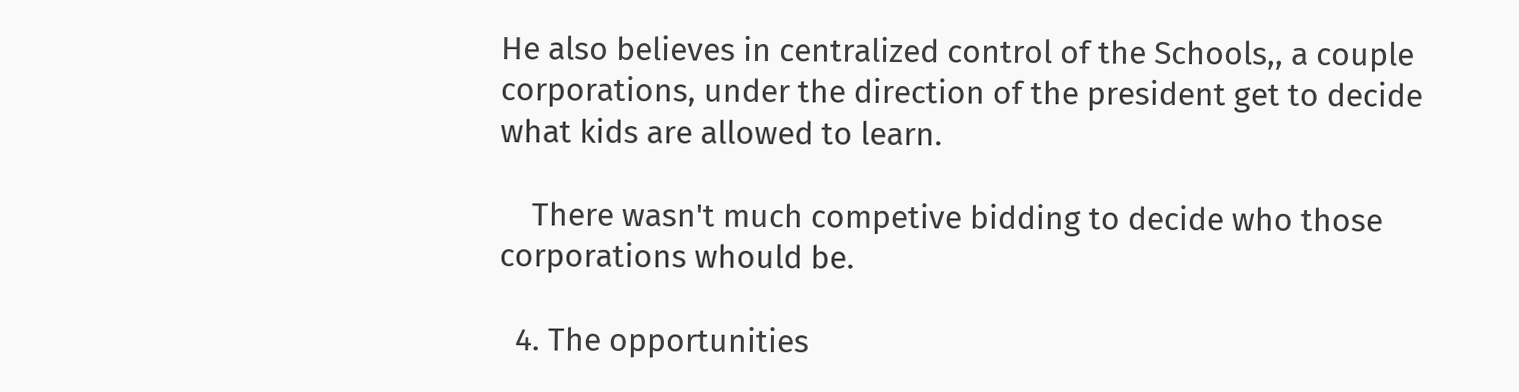He also believes in centralized control of the Schools,, a couple corporations, under the direction of the president get to decide what kids are allowed to learn.

    There wasn't much competive bidding to decide who those corporations whould be.

  4. The opportunities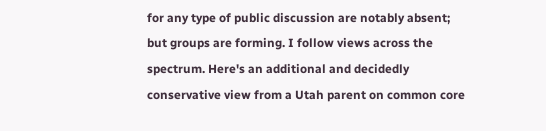for any type of public discussion are notably absent; but groups are forming. I follow views across the spectrum. Here's an additional and decidedly conservative view from a Utah parent on common core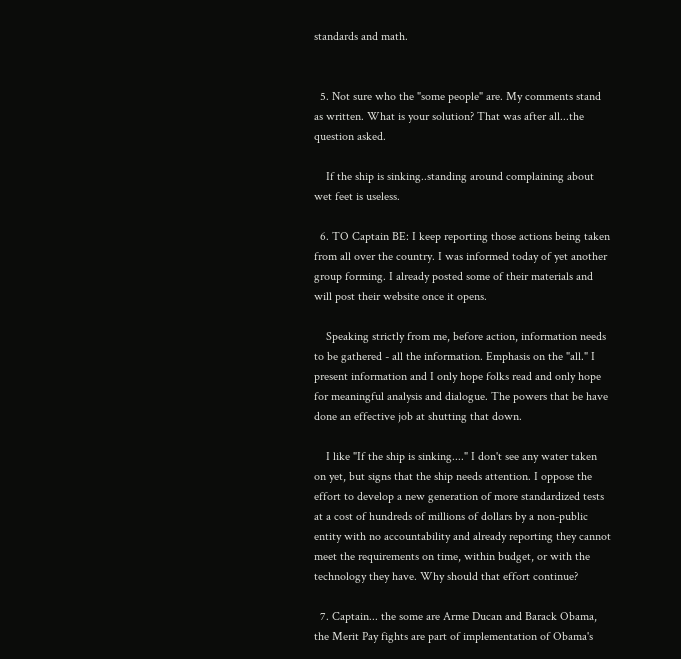standards and math.


  5. Not sure who the "some people" are. My comments stand as written. What is your solution? That was after all...the question asked.

    If the ship is sinking..standing around complaining about wet feet is useless.

  6. TO Captain BE: I keep reporting those actions being taken from all over the country. I was informed today of yet another group forming. I already posted some of their materials and will post their website once it opens.

    Speaking strictly from me, before action, information needs to be gathered - all the information. Emphasis on the "all." I present information and I only hope folks read and only hope for meaningful analysis and dialogue. The powers that be have done an effective job at shutting that down.

    I like "If the ship is sinking...." I don't see any water taken on yet, but signs that the ship needs attention. I oppose the effort to develop a new generation of more standardized tests at a cost of hundreds of millions of dollars by a non-public entity with no accountability and already reporting they cannot meet the requirements on time, within budget, or with the technology they have. Why should that effort continue?

  7. Captain... the some are Arme Ducan and Barack Obama, the Merit Pay fights are part of implementation of Obama's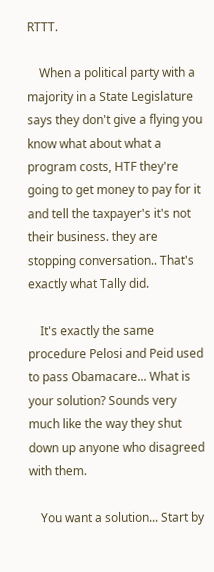RTTT.

    When a political party with a majority in a State Legislature says they don't give a flying you know what about what a program costs, HTF they're going to get money to pay for it and tell the taxpayer's it's not their business. they are stopping conversation.. That's exactly what Tally did.

    It's exactly the same procedure Pelosi and Peid used to pass Obamacare... What is your solution? Sounds very much like the way they shut down up anyone who disagreed with them.

    You want a solution... Start by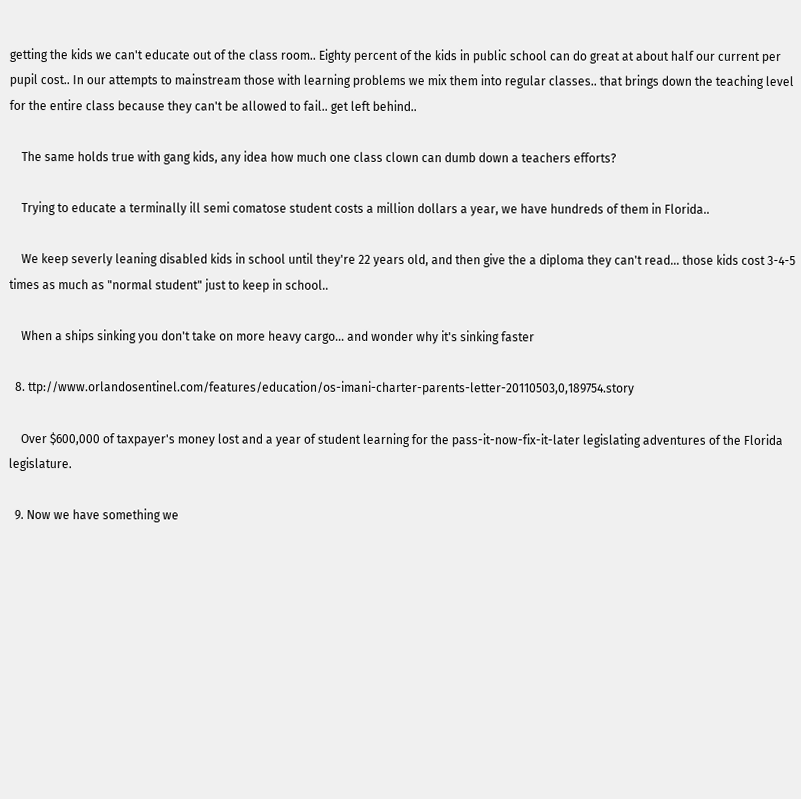getting the kids we can't educate out of the class room.. Eighty percent of the kids in public school can do great at about half our current per pupil cost.. In our attempts to mainstream those with learning problems we mix them into regular classes.. that brings down the teaching level for the entire class because they can't be allowed to fail.. get left behind..

    The same holds true with gang kids, any idea how much one class clown can dumb down a teachers efforts?

    Trying to educate a terminally ill semi comatose student costs a million dollars a year, we have hundreds of them in Florida..

    We keep severly leaning disabled kids in school until they're 22 years old, and then give the a diploma they can't read... those kids cost 3-4-5 times as much as "normal student" just to keep in school..

    When a ships sinking you don't take on more heavy cargo... and wonder why it's sinking faster

  8. ttp://www.orlandosentinel.com/features/education/os-imani-charter-parents-letter-20110503,0,189754.story

    Over $600,000 of taxpayer's money lost and a year of student learning for the pass-it-now-fix-it-later legislating adventures of the Florida legislature.

  9. Now we have something we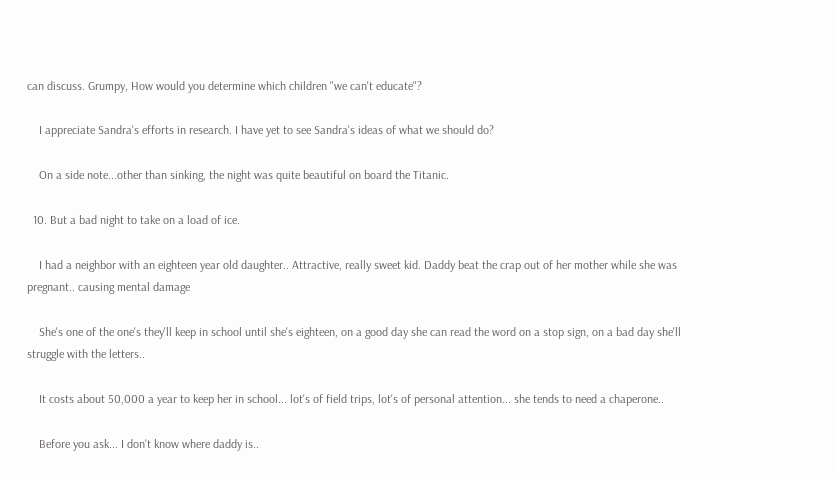can discuss. Grumpy, How would you determine which children "we can't educate"?

    I appreciate Sandra's efforts in research. I have yet to see Sandra's ideas of what we should do?

    On a side note...other than sinking, the night was quite beautiful on board the Titanic.

  10. But a bad night to take on a load of ice.

    I had a neighbor with an eighteen year old daughter.. Attractive, really sweet kid. Daddy beat the crap out of her mother while she was pregnant.. causing mental damage

    She's one of the one's they'll keep in school until she's eighteen, on a good day she can read the word on a stop sign, on a bad day she'll struggle with the letters..

    It costs about 50,000 a year to keep her in school... lot's of field trips, lot's of personal attention... she tends to need a chaperone..

    Before you ask... I don't know where daddy is..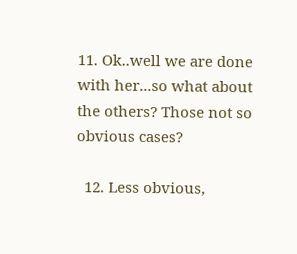11. Ok..well we are done with her...so what about the others? Those not so obvious cases?

  12. Less obvious,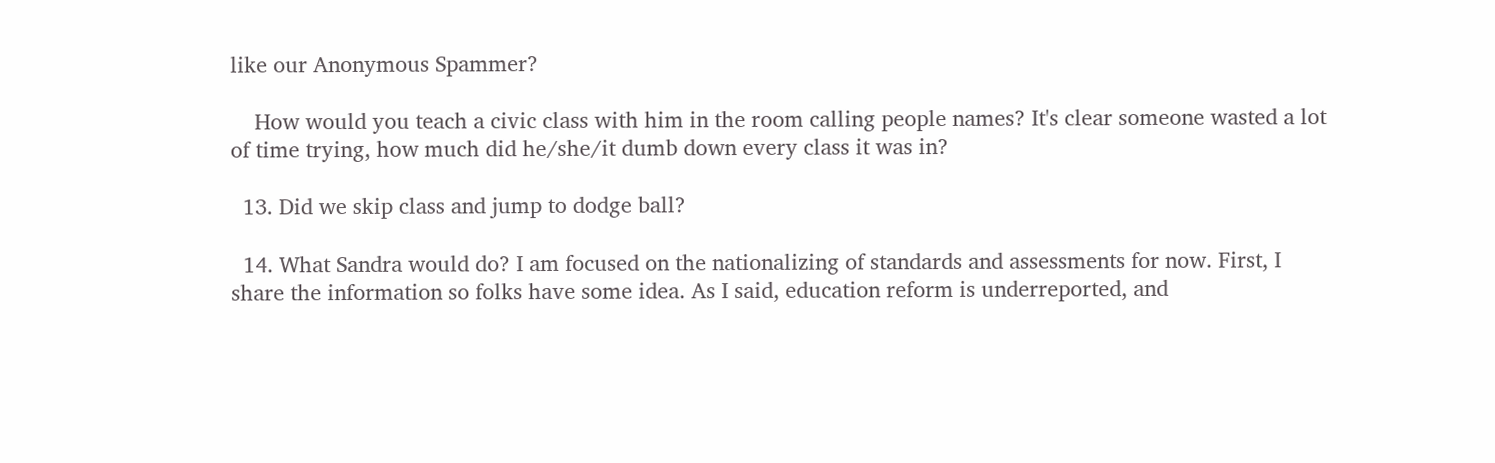like our Anonymous Spammer?

    How would you teach a civic class with him in the room calling people names? It's clear someone wasted a lot of time trying, how much did he/she/it dumb down every class it was in?

  13. Did we skip class and jump to dodge ball?

  14. What Sandra would do? I am focused on the nationalizing of standards and assessments for now. First, I share the information so folks have some idea. As I said, education reform is underreported, and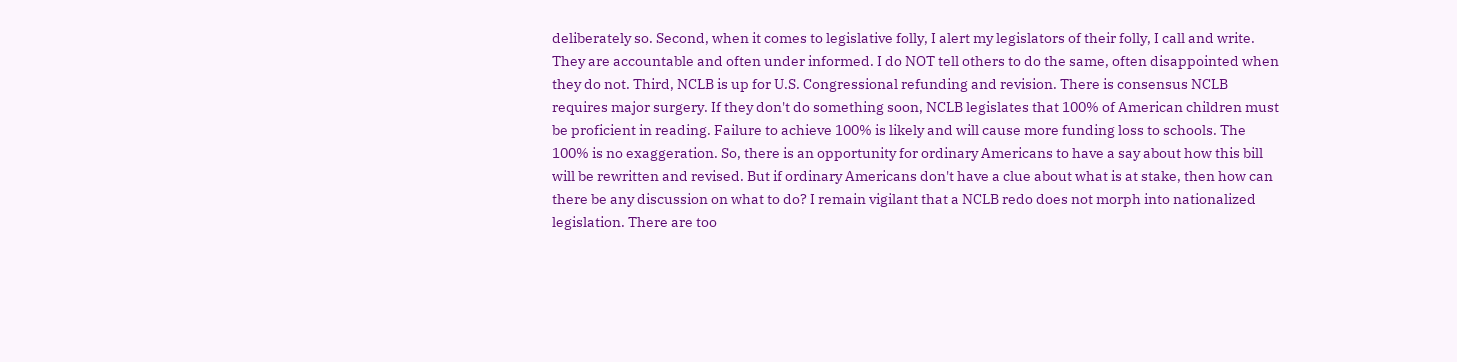deliberately so. Second, when it comes to legislative folly, I alert my legislators of their folly, I call and write. They are accountable and often under informed. I do NOT tell others to do the same, often disappointed when they do not. Third, NCLB is up for U.S. Congressional refunding and revision. There is consensus NCLB requires major surgery. If they don't do something soon, NCLB legislates that 100% of American children must be proficient in reading. Failure to achieve 100% is likely and will cause more funding loss to schools. The 100% is no exaggeration. So, there is an opportunity for ordinary Americans to have a say about how this bill will be rewritten and revised. But if ordinary Americans don't have a clue about what is at stake, then how can there be any discussion on what to do? I remain vigilant that a NCLB redo does not morph into nationalized legislation. There are too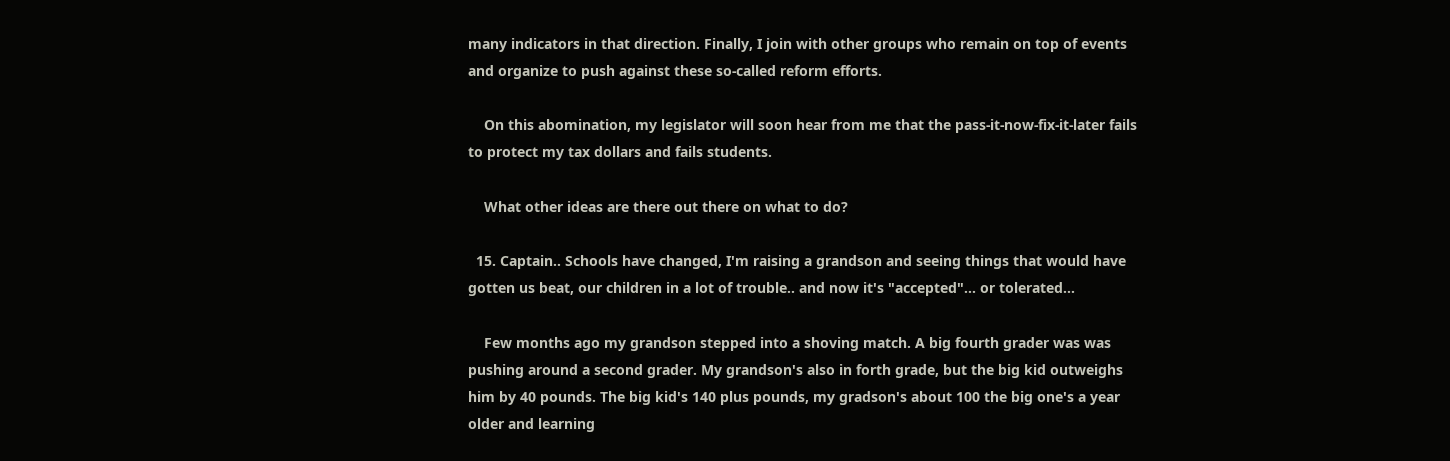many indicators in that direction. Finally, I join with other groups who remain on top of events and organize to push against these so-called reform efforts.

    On this abomination, my legislator will soon hear from me that the pass-it-now-fix-it-later fails to protect my tax dollars and fails students.

    What other ideas are there out there on what to do?

  15. Captain.. Schools have changed, I'm raising a grandson and seeing things that would have gotten us beat, our children in a lot of trouble.. and now it's "accepted"... or tolerated...

    Few months ago my grandson stepped into a shoving match. A big fourth grader was was pushing around a second grader. My grandson's also in forth grade, but the big kid outweighs him by 40 pounds. The big kid's 140 plus pounds, my gradson's about 100 the big one's a year older and learning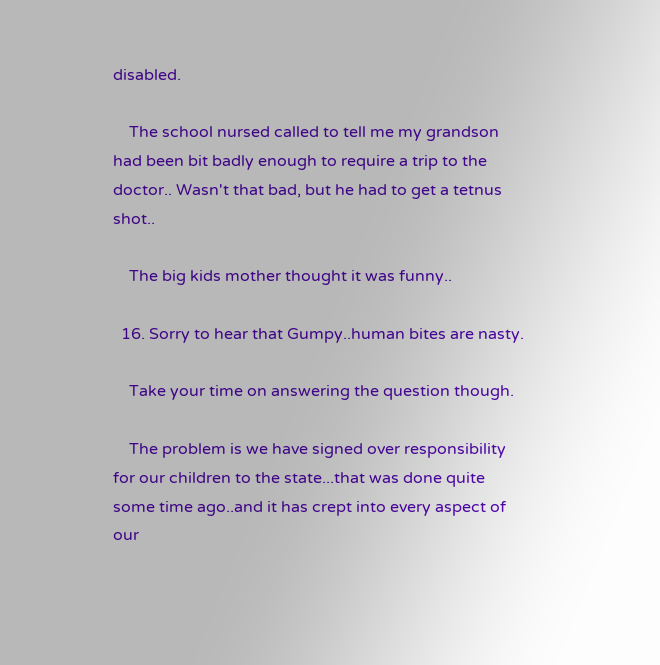disabled.

    The school nursed called to tell me my grandson had been bit badly enough to require a trip to the doctor.. Wasn't that bad, but he had to get a tetnus shot..

    The big kids mother thought it was funny..

  16. Sorry to hear that Gumpy..human bites are nasty.

    Take your time on answering the question though.

    The problem is we have signed over responsibility for our children to the state...that was done quite some time ago..and it has crept into every aspect of our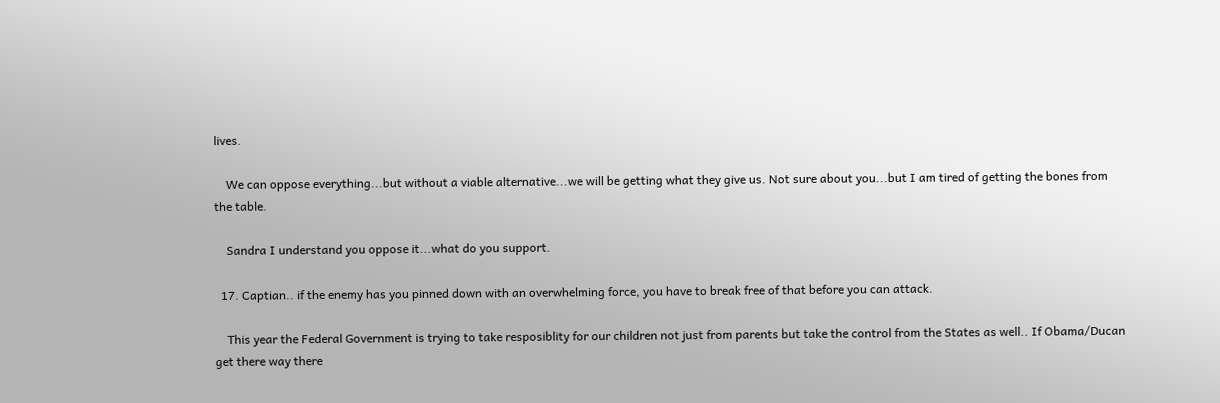lives.

    We can oppose everything...but without a viable alternative...we will be getting what they give us. Not sure about you...but I am tired of getting the bones from the table.

    Sandra I understand you oppose it...what do you support.

  17. Captian.. if the enemy has you pinned down with an overwhelming force, you have to break free of that before you can attack.

    This year the Federal Government is trying to take resposiblity for our children not just from parents but take the control from the States as well.. If Obama/Ducan get there way there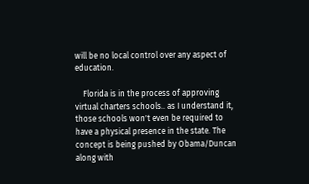will be no local control over any aspect of education.

    Florida is in the process of approving virtual charters schools.. as I understand it, those schools won't even be required to have a physical presence in the state. The concept is being pushed by Obama/Duncan along with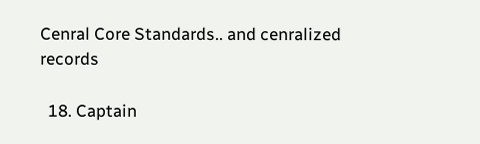Cenral Core Standards.. and cenralized records

  18. Captain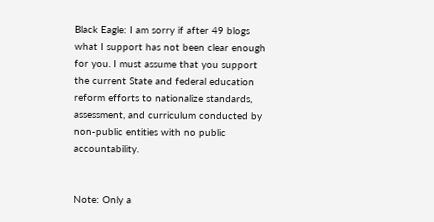Black Eagle: I am sorry if after 49 blogs what I support has not been clear enough for you. I must assume that you support the current State and federal education reform efforts to nationalize standards, assessment, and curriculum conducted by non-public entities with no public accountability.


Note: Only a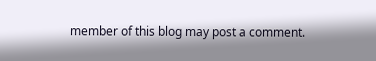member of this blog may post a comment.